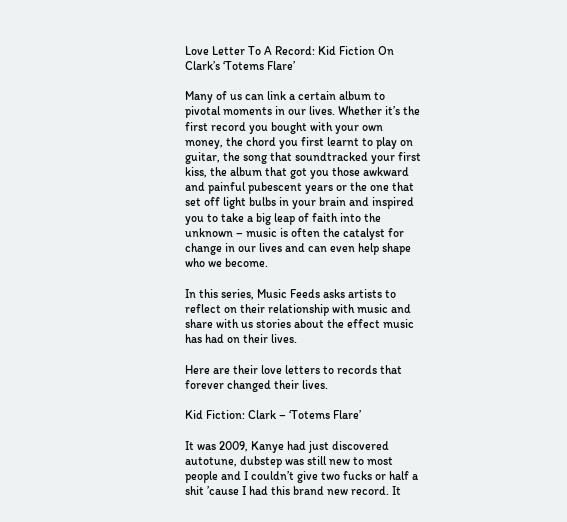Love Letter To A Record: Kid Fiction On Clark’s ‘Totems Flare’

Many of us can link a certain album to pivotal moments in our lives. Whether it’s the first record you bought with your own money, the chord you first learnt to play on guitar, the song that soundtracked your first kiss, the album that got you those awkward and painful pubescent years or the one that set off light bulbs in your brain and inspired you to take a big leap of faith into the unknown – music is often the catalyst for change in our lives and can even help shape who we become.

In this series, Music Feeds asks artists to reflect on their relationship with music and share with us stories about the effect music has had on their lives.

Here are their love letters to records that forever changed their lives.

Kid Fiction: Clark – ‘Totems Flare’

It was 2009, Kanye had just discovered autotune, dubstep was still new to most people and I couldn’t give two fucks or half a shit ’cause I had this brand new record. It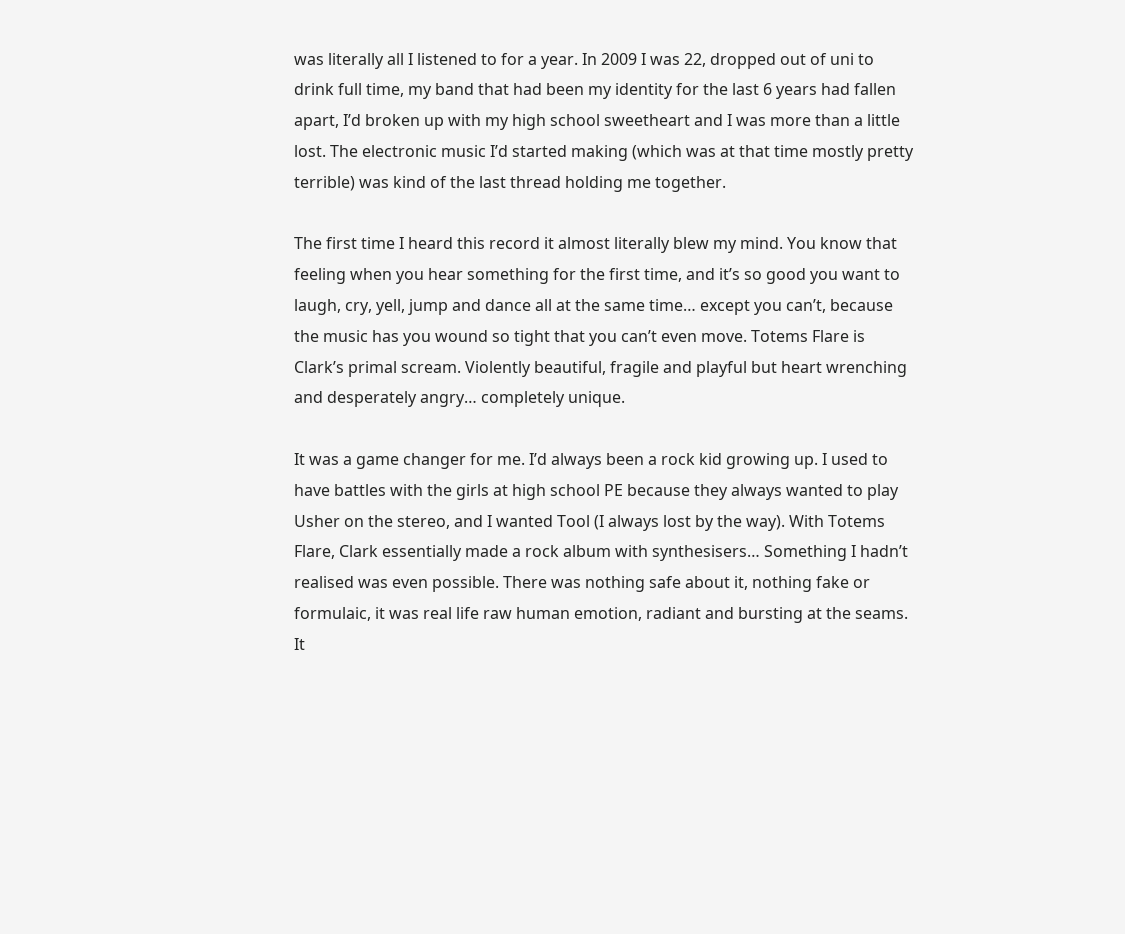was literally all I listened to for a year. In 2009 I was 22, dropped out of uni to drink full time, my band that had been my identity for the last 6 years had fallen apart, I’d broken up with my high school sweetheart and I was more than a little lost. The electronic music I’d started making (which was at that time mostly pretty terrible) was kind of the last thread holding me together.

The first time I heard this record it almost literally blew my mind. You know that feeling when you hear something for the first time, and it’s so good you want to laugh, cry, yell, jump and dance all at the same time… except you can’t, because the music has you wound so tight that you can’t even move. Totems Flare is Clark’s primal scream. Violently beautiful, fragile and playful but heart wrenching and desperately angry… completely unique.

It was a game changer for me. I’d always been a rock kid growing up. I used to have battles with the girls at high school PE because they always wanted to play Usher on the stereo, and I wanted Tool (I always lost by the way). With Totems Flare, Clark essentially made a rock album with synthesisers… Something I hadn’t realised was even possible. There was nothing safe about it, nothing fake or formulaic, it was real life raw human emotion, radiant and bursting at the seams. It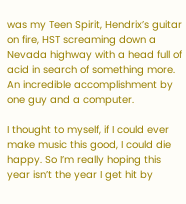was my Teen Spirit, Hendrix’s guitar on fire, HST screaming down a Nevada highway with a head full of acid in search of something more. An incredible accomplishment by one guy and a computer.

I thought to myself, if I could ever make music this good, I could die happy. So I’m really hoping this year isn’t the year I get hit by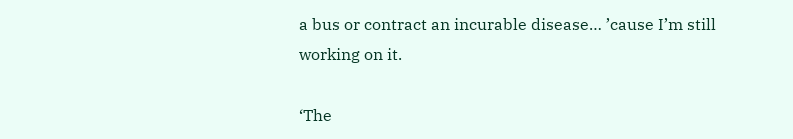a bus or contract an incurable disease… ’cause I’m still working on it.

‘The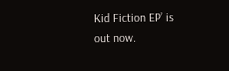Kid Fiction EP’ is out now.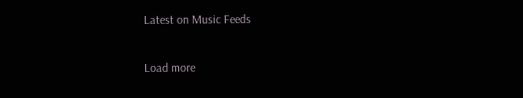Latest on Music Feeds

Load more